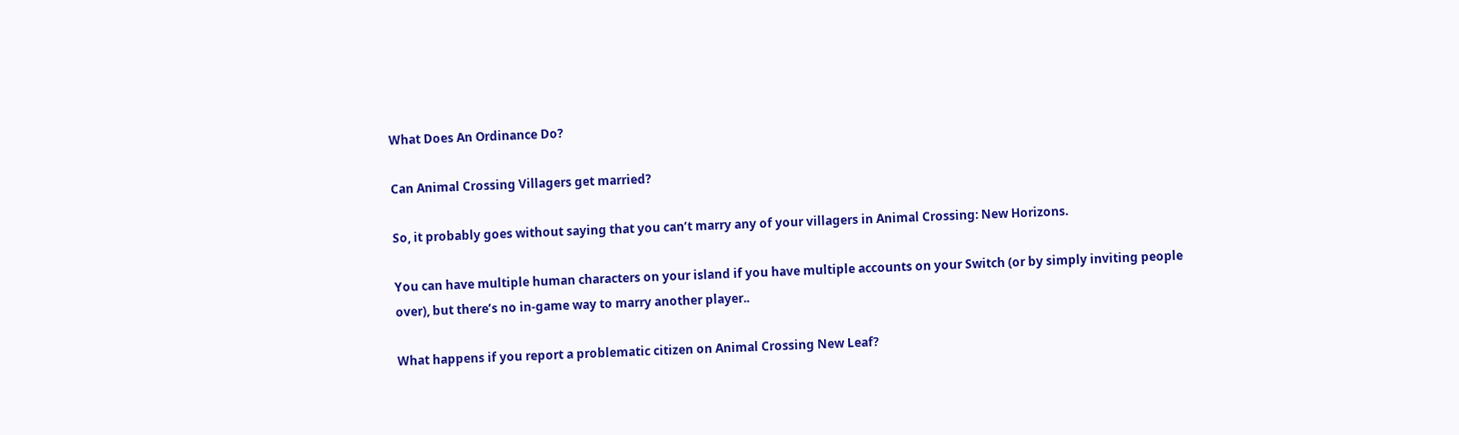What Does An Ordinance Do?

Can Animal Crossing Villagers get married?

So, it probably goes without saying that you can’t marry any of your villagers in Animal Crossing: New Horizons.

You can have multiple human characters on your island if you have multiple accounts on your Switch (or by simply inviting people over), but there’s no in-game way to marry another player..

What happens if you report a problematic citizen on Animal Crossing New Leaf?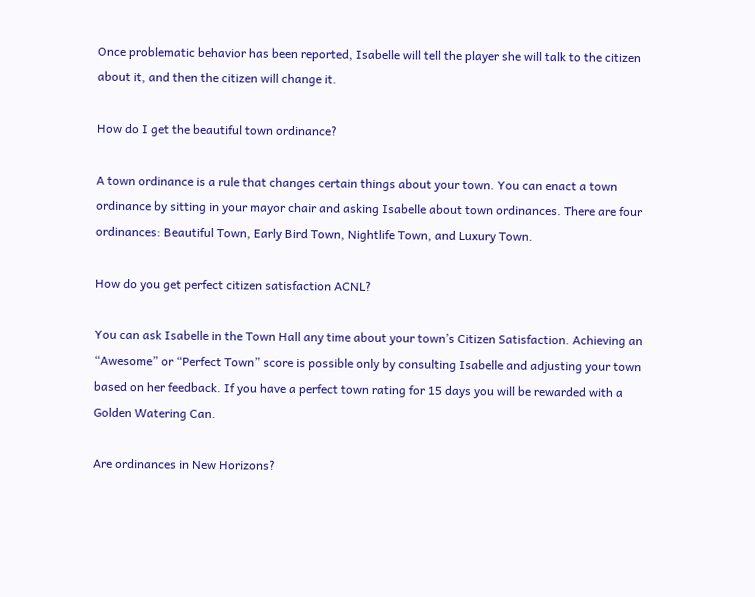Once problematic behavior has been reported, Isabelle will tell the player she will talk to the citizen about it, and then the citizen will change it.

How do I get the beautiful town ordinance?

A town ordinance is a rule that changes certain things about your town. You can enact a town ordinance by sitting in your mayor chair and asking Isabelle about town ordinances. There are four ordinances: Beautiful Town, Early Bird Town, Nightlife Town, and Luxury Town.

How do you get perfect citizen satisfaction ACNL?

You can ask Isabelle in the Town Hall any time about your town’s Citizen Satisfaction. Achieving an “Awesome” or “Perfect Town” score is possible only by consulting Isabelle and adjusting your town based on her feedback. If you have a perfect town rating for 15 days you will be rewarded with a Golden Watering Can.

Are ordinances in New Horizons?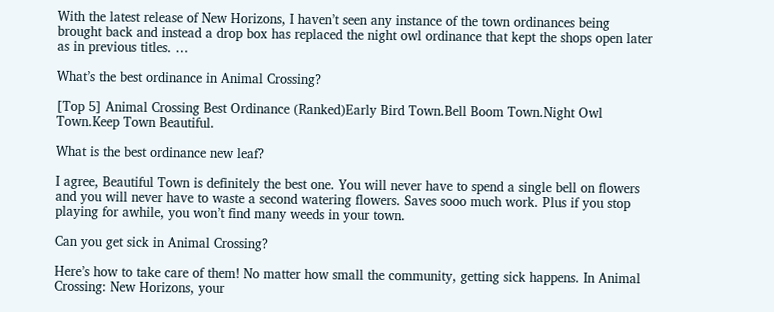With the latest release of New Horizons, I haven’t seen any instance of the town ordinances being brought back and instead a drop box has replaced the night owl ordinance that kept the shops open later as in previous titles. …

What’s the best ordinance in Animal Crossing?

[Top 5] Animal Crossing Best Ordinance (Ranked)Early Bird Town.Bell Boom Town.Night Owl Town.Keep Town Beautiful.

What is the best ordinance new leaf?

I agree, Beautiful Town is definitely the best one. You will never have to spend a single bell on flowers and you will never have to waste a second watering flowers. Saves sooo much work. Plus if you stop playing for awhile, you won’t find many weeds in your town.

Can you get sick in Animal Crossing?

Here’s how to take care of them! No matter how small the community, getting sick happens. In Animal Crossing: New Horizons, your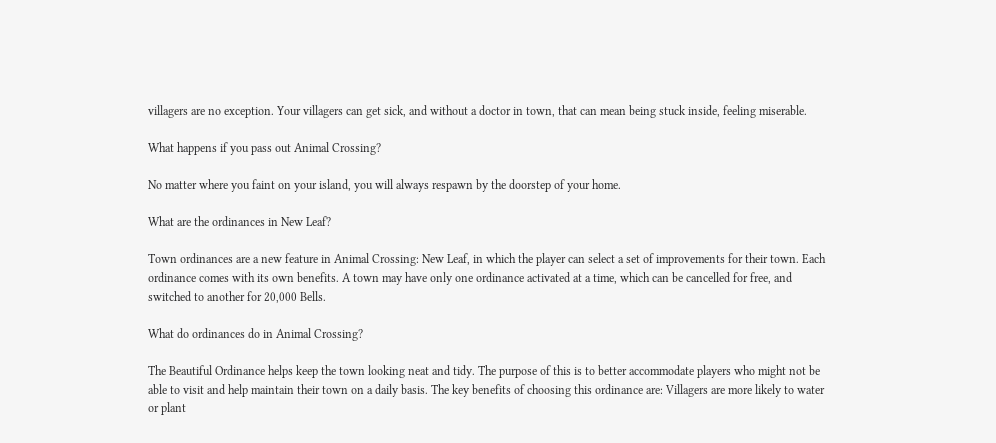villagers are no exception. Your villagers can get sick, and without a doctor in town, that can mean being stuck inside, feeling miserable.

What happens if you pass out Animal Crossing?

No matter where you faint on your island, you will always respawn by the doorstep of your home.

What are the ordinances in New Leaf?

Town ordinances are a new feature in Animal Crossing: New Leaf, in which the player can select a set of improvements for their town. Each ordinance comes with its own benefits. A town may have only one ordinance activated at a time, which can be cancelled for free, and switched to another for 20,000 Bells.

What do ordinances do in Animal Crossing?

The Beautiful Ordinance helps keep the town looking neat and tidy. The purpose of this is to better accommodate players who might not be able to visit and help maintain their town on a daily basis. The key benefits of choosing this ordinance are: Villagers are more likely to water or plant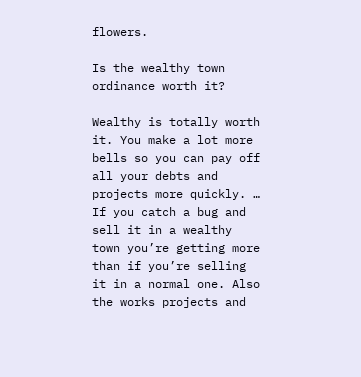flowers.

Is the wealthy town ordinance worth it?

Wealthy is totally worth it. You make a lot more bells so you can pay off all your debts and projects more quickly. … If you catch a bug and sell it in a wealthy town you’re getting more than if you’re selling it in a normal one. Also the works projects and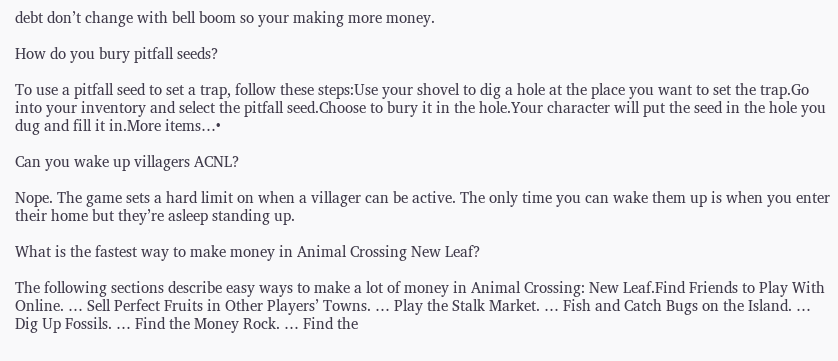debt don’t change with bell boom so your making more money.

How do you bury pitfall seeds?

To use a pitfall seed to set a trap, follow these steps:Use your shovel to dig a hole at the place you want to set the trap.Go into your inventory and select the pitfall seed.Choose to bury it in the hole.Your character will put the seed in the hole you dug and fill it in.More items…•

Can you wake up villagers ACNL?

Nope. The game sets a hard limit on when a villager can be active. The only time you can wake them up is when you enter their home but they’re asleep standing up.

What is the fastest way to make money in Animal Crossing New Leaf?

The following sections describe easy ways to make a lot of money in Animal Crossing: New Leaf.Find Friends to Play With Online. … Sell Perfect Fruits in Other Players’ Towns. … Play the Stalk Market. … Fish and Catch Bugs on the Island. … Dig Up Fossils. … Find the Money Rock. … Find the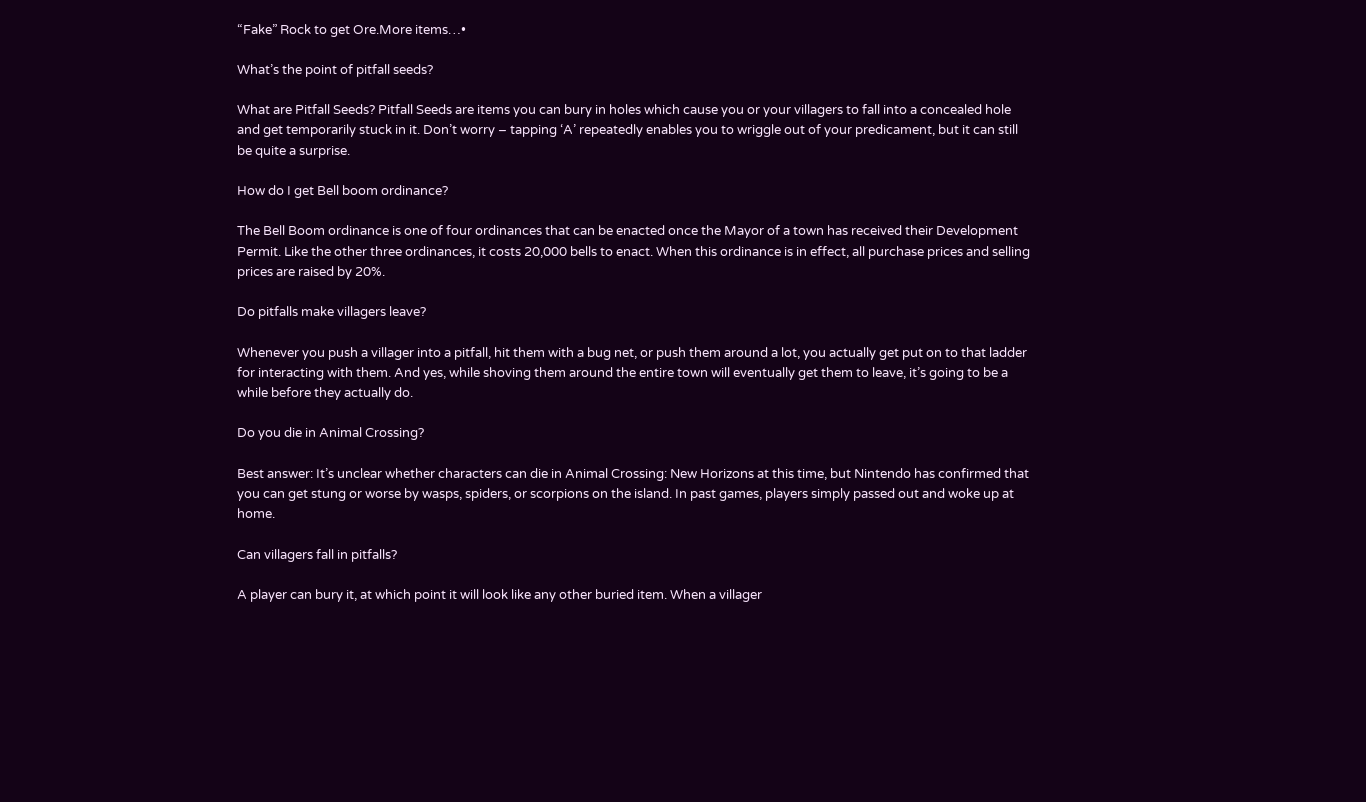“Fake” Rock to get Ore.More items…•

What’s the point of pitfall seeds?

What are Pitfall Seeds? Pitfall Seeds are items you can bury in holes which cause you or your villagers to fall into a concealed hole and get temporarily stuck in it. Don’t worry – tapping ‘A’ repeatedly enables you to wriggle out of your predicament, but it can still be quite a surprise.

How do I get Bell boom ordinance?

The Bell Boom ordinance is one of four ordinances that can be enacted once the Mayor of a town has received their Development Permit. Like the other three ordinances, it costs 20,000 bells to enact. When this ordinance is in effect, all purchase prices and selling prices are raised by 20%.

Do pitfalls make villagers leave?

Whenever you push a villager into a pitfall, hit them with a bug net, or push them around a lot, you actually get put on to that ladder for interacting with them. And yes, while shoving them around the entire town will eventually get them to leave, it’s going to be a while before they actually do.

Do you die in Animal Crossing?

Best answer: It’s unclear whether characters can die in Animal Crossing: New Horizons at this time, but Nintendo has confirmed that you can get stung or worse by wasps, spiders, or scorpions on the island. In past games, players simply passed out and woke up at home.

Can villagers fall in pitfalls?

A player can bury it, at which point it will look like any other buried item. When a villager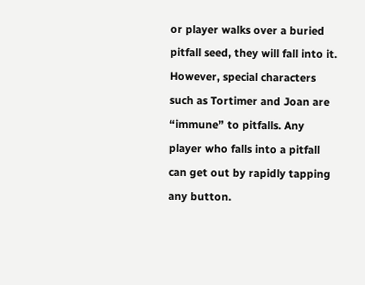or player walks over a buried pitfall seed, they will fall into it. However, special characters such as Tortimer and Joan are “immune” to pitfalls. Any player who falls into a pitfall can get out by rapidly tapping any button.